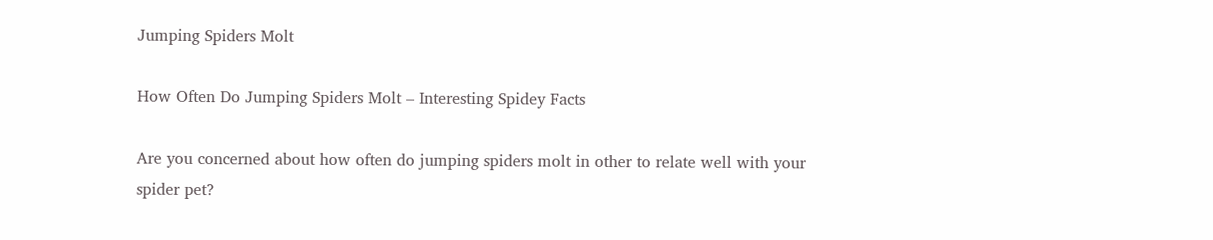Jumping Spiders Molt

How Often Do Jumping Spiders Molt – Interesting Spidey Facts

Are you concerned about how often do jumping spiders molt in other to relate well with your spider pet?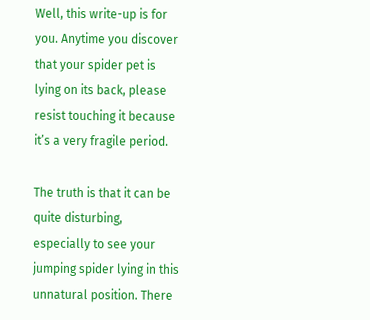Well, this write-up is for you. Anytime you discover that your spider pet is lying on its back, please resist touching it because it’s a very fragile period.

The truth is that it can be quite disturbing, especially to see your jumping spider lying in this unnatural position. There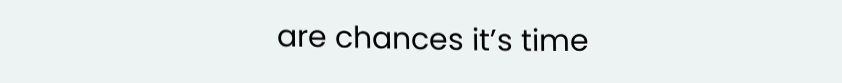are chances it’s time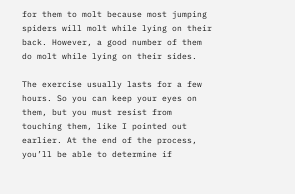for them to molt because most jumping spiders will molt while lying on their back. However, a good number of them do molt while lying on their sides.

The exercise usually lasts for a few hours. So you can keep your eyes on them, but you must resist from touching them, like I pointed out earlier. At the end of the process, you’ll be able to determine if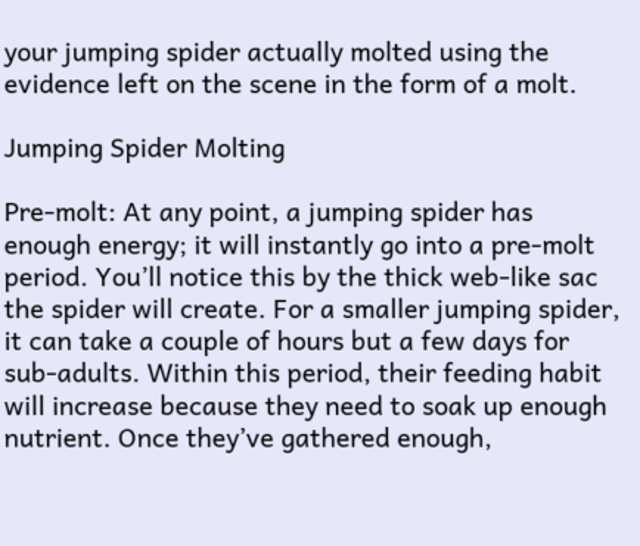your jumping spider actually molted using the evidence left on the scene in the form of a molt.

Jumping Spider Molting

Pre-molt: At any point, a jumping spider has enough energy; it will instantly go into a pre-molt period. You’ll notice this by the thick web-like sac the spider will create. For a smaller jumping spider, it can take a couple of hours but a few days for sub-adults. Within this period, their feeding habit will increase because they need to soak up enough nutrient. Once they’ve gathered enough,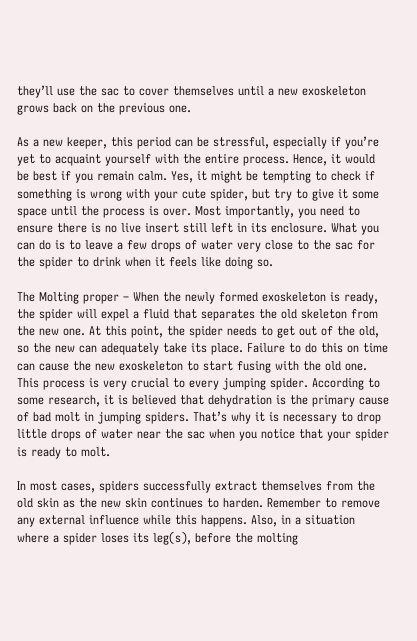they’ll use the sac to cover themselves until a new exoskeleton grows back on the previous one.

As a new keeper, this period can be stressful, especially if you’re yet to acquaint yourself with the entire process. Hence, it would be best if you remain calm. Yes, it might be tempting to check if something is wrong with your cute spider, but try to give it some space until the process is over. Most importantly, you need to ensure there is no live insert still left in its enclosure. What you can do is to leave a few drops of water very close to the sac for the spider to drink when it feels like doing so.

The Molting proper – When the newly formed exoskeleton is ready, the spider will expel a fluid that separates the old skeleton from the new one. At this point, the spider needs to get out of the old, so the new can adequately take its place. Failure to do this on time can cause the new exoskeleton to start fusing with the old one. This process is very crucial to every jumping spider. According to some research, it is believed that dehydration is the primary cause of bad molt in jumping spiders. That’s why it is necessary to drop little drops of water near the sac when you notice that your spider is ready to molt.

In most cases, spiders successfully extract themselves from the old skin as the new skin continues to harden. Remember to remove any external influence while this happens. Also, in a situation where a spider loses its leg(s), before the molting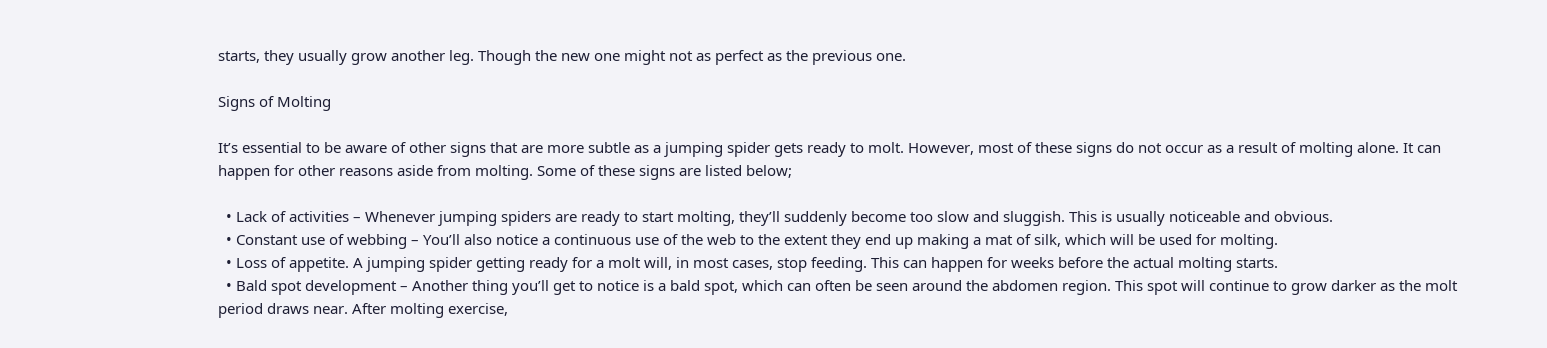starts, they usually grow another leg. Though the new one might not as perfect as the previous one.

Signs of Molting

It’s essential to be aware of other signs that are more subtle as a jumping spider gets ready to molt. However, most of these signs do not occur as a result of molting alone. It can happen for other reasons aside from molting. Some of these signs are listed below;

  • Lack of activities – Whenever jumping spiders are ready to start molting, they’ll suddenly become too slow and sluggish. This is usually noticeable and obvious.
  • Constant use of webbing – You’ll also notice a continuous use of the web to the extent they end up making a mat of silk, which will be used for molting.
  • Loss of appetite. A jumping spider getting ready for a molt will, in most cases, stop feeding. This can happen for weeks before the actual molting starts.
  • Bald spot development – Another thing you’ll get to notice is a bald spot, which can often be seen around the abdomen region. This spot will continue to grow darker as the molt period draws near. After molting exercise,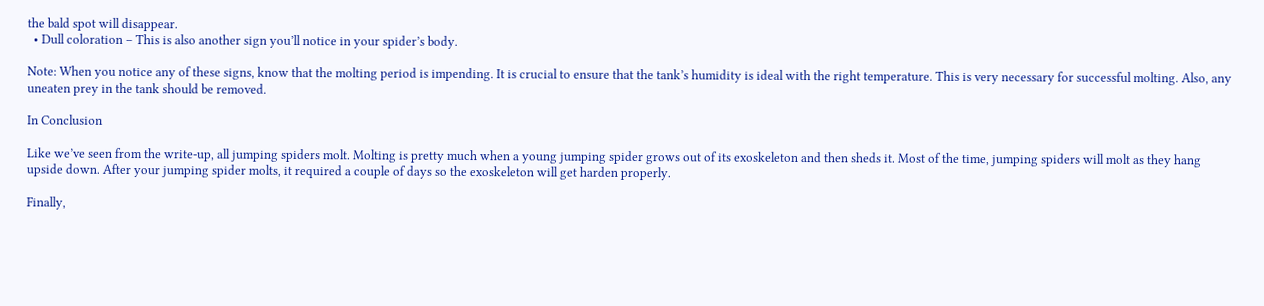the bald spot will disappear.
  • Dull coloration – This is also another sign you’ll notice in your spider’s body.

Note: When you notice any of these signs, know that the molting period is impending. It is crucial to ensure that the tank’s humidity is ideal with the right temperature. This is very necessary for successful molting. Also, any uneaten prey in the tank should be removed.

In Conclusion

Like we’ve seen from the write-up, all jumping spiders molt. Molting is pretty much when a young jumping spider grows out of its exoskeleton and then sheds it. Most of the time, jumping spiders will molt as they hang upside down. After your jumping spider molts, it required a couple of days so the exoskeleton will get harden properly.

Finally,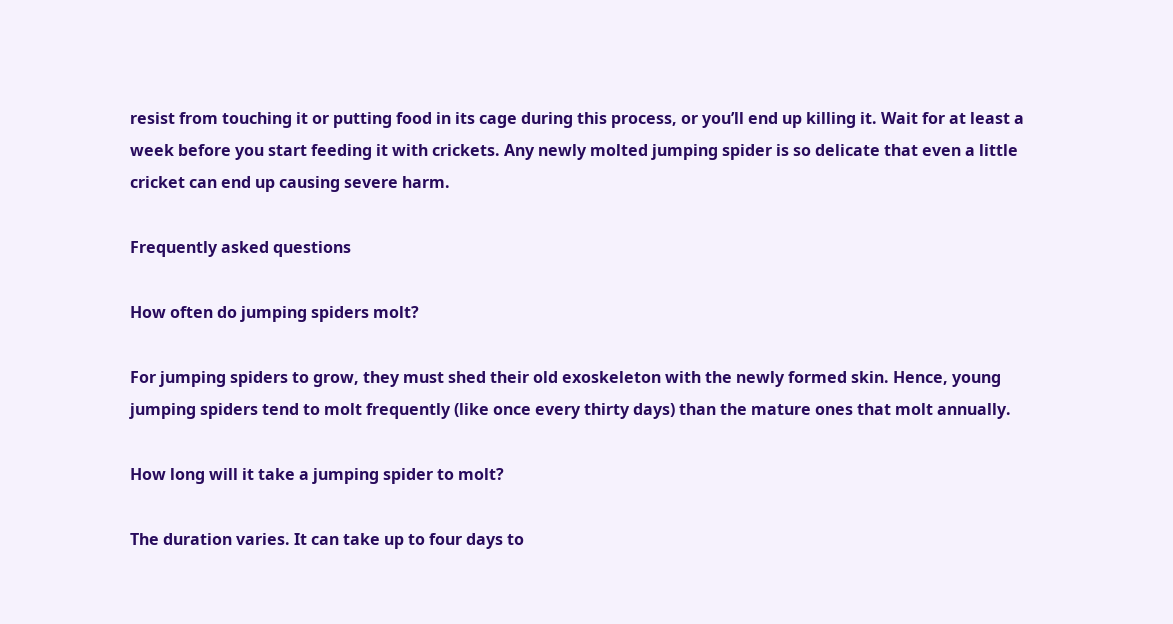resist from touching it or putting food in its cage during this process, or you’ll end up killing it. Wait for at least a week before you start feeding it with crickets. Any newly molted jumping spider is so delicate that even a little cricket can end up causing severe harm.

Frequently asked questions

How often do jumping spiders molt?

For jumping spiders to grow, they must shed their old exoskeleton with the newly formed skin. Hence, young jumping spiders tend to molt frequently (like once every thirty days) than the mature ones that molt annually.

How long will it take a jumping spider to molt?

The duration varies. It can take up to four days to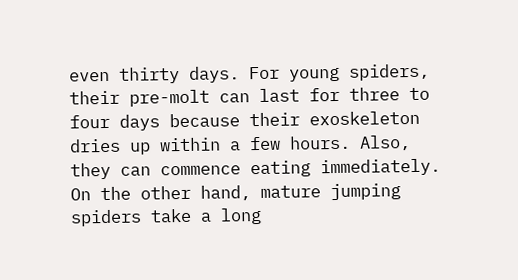even thirty days. For young spiders, their pre-molt can last for three to four days because their exoskeleton dries up within a few hours. Also, they can commence eating immediately. On the other hand, mature jumping spiders take a long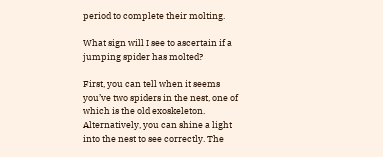period to complete their molting.

What sign will I see to ascertain if a jumping spider has molted?

First, you can tell when it seems you’ve two spiders in the nest, one of which is the old exoskeleton. Alternatively, you can shine a light into the nest to see correctly. The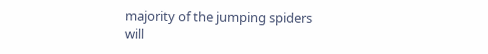majority of the jumping spiders will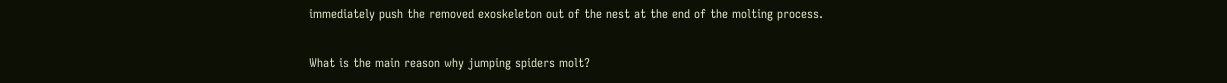immediately push the removed exoskeleton out of the nest at the end of the molting process.

What is the main reason why jumping spiders molt?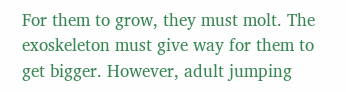For them to grow, they must molt. The exoskeleton must give way for them to get bigger. However, adult jumping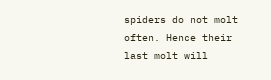spiders do not molt often. Hence their last molt will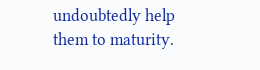undoubtedly help them to maturity.